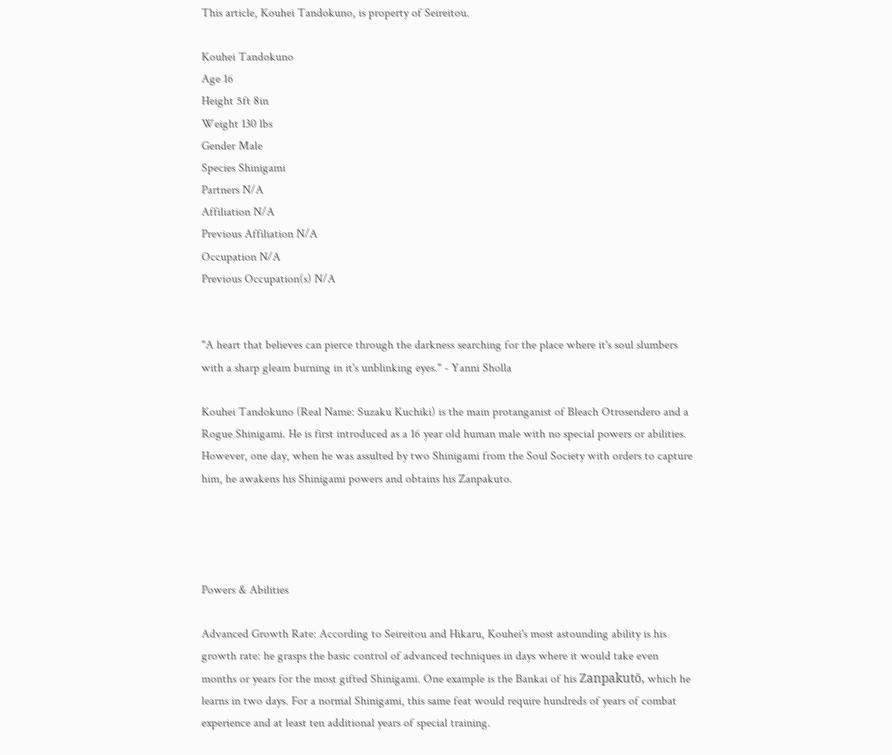This article, Kouhei Tandokuno, is property of Seireitou.

Kouhei Tandokuno
Age 16
Height 5ft 8in
Weight 130 lbs
Gender Male
Species Shinigami
Partners N/A
Affiliation N/A
Previous Affiliation N/A
Occupation N/A
Previous Occupation(s) N/A


"A heart that believes can pierce through the darkness searching for the place where it's soul slumbers with a sharp gleam burning in it's unblinking eyes." - Yanni Sholla

Kouhei Tandokuno (Real Name: Suzaku Kuchiki) is the main protanganist of Bleach Otrosendero and a Rogue Shinigami. He is first introduced as a 16 year old human male with no special powers or abilities. However, one day, when he was assulted by two Shinigami from the Soul Society with orders to capture him, he awakens his Shinigami powers and obtains his Zanpakuto.




Powers & Abilities

Advanced Growth Rate: According to Seireitou and Hikaru, Kouhei's most astounding ability is his growth rate: he grasps the basic control of advanced techniques in days where it would take even months or years for the most gifted Shinigami. One example is the Bankai of his Zanpakutō, which he learns in two days. For a normal Shinigami, this same feat would require hundreds of years of combat experience and at least ten additional years of special training.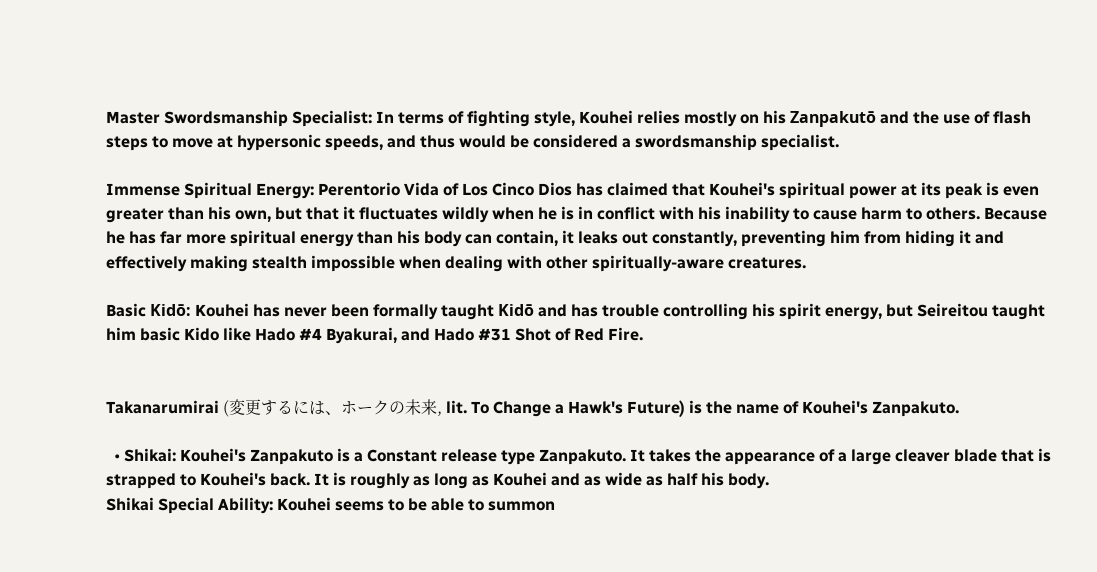Master Swordsmanship Specialist: In terms of fighting style, Kouhei relies mostly on his Zanpakutō and the use of flash steps to move at hypersonic speeds, and thus would be considered a swordsmanship specialist.

Immense Spiritual Energy: Perentorio Vida of Los Cinco Dios has claimed that Kouhei's spiritual power at its peak is even greater than his own, but that it fluctuates wildly when he is in conflict with his inability to cause harm to others. Because he has far more spiritual energy than his body can contain, it leaks out constantly, preventing him from hiding it and effectively making stealth impossible when dealing with other spiritually-aware creatures.

Basic Kidō: Kouhei has never been formally taught Kidō and has trouble controlling his spirit energy, but Seireitou taught him basic Kido like Hado #4 Byakurai, and Hado #31 Shot of Red Fire.


Takanarumirai (変更するには、ホークの未来, lit. To Change a Hawk's Future) is the name of Kouhei's Zanpakuto.

  • Shikai: Kouhei's Zanpakuto is a Constant release type Zanpakuto. It takes the appearance of a large cleaver blade that is strapped to Kouhei's back. It is roughly as long as Kouhei and as wide as half his body.
Shikai Special Ability: Kouhei seems to be able to summon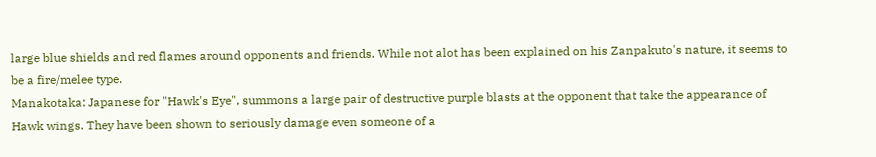large blue shields and red flames around opponents and friends. While not alot has been explained on his Zanpakuto's nature, it seems to be a fire/melee type.
Manakotaka: Japanese for "Hawk's Eye", summons a large pair of destructive purple blasts at the opponent that take the appearance of Hawk wings. They have been shown to seriously damage even someone of a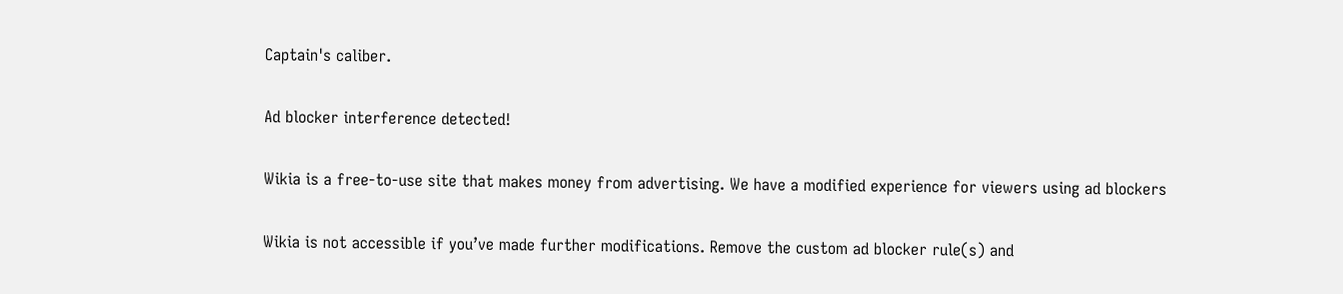Captain's caliber.

Ad blocker interference detected!

Wikia is a free-to-use site that makes money from advertising. We have a modified experience for viewers using ad blockers

Wikia is not accessible if you’ve made further modifications. Remove the custom ad blocker rule(s) and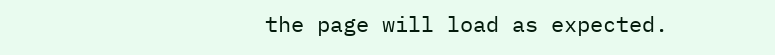the page will load as expected.